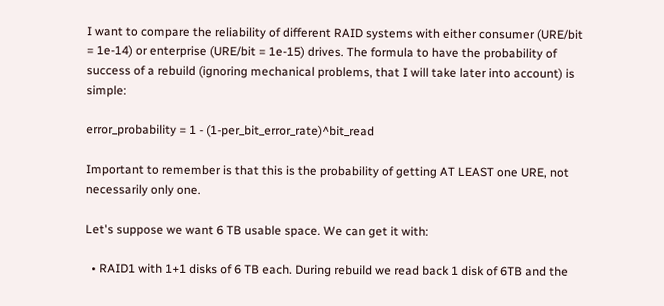I want to compare the reliability of different RAID systems with either consumer (URE/bit = 1e-14) or enterprise (URE/bit = 1e-15) drives. The formula to have the probability of success of a rebuild (ignoring mechanical problems, that I will take later into account) is simple:

error_probability = 1 - (1-per_bit_error_rate)^bit_read

Important to remember is that this is the probability of getting AT LEAST one URE, not necessarily only one.

Let's suppose we want 6 TB usable space. We can get it with:

  • RAID1 with 1+1 disks of 6 TB each. During rebuild we read back 1 disk of 6TB and the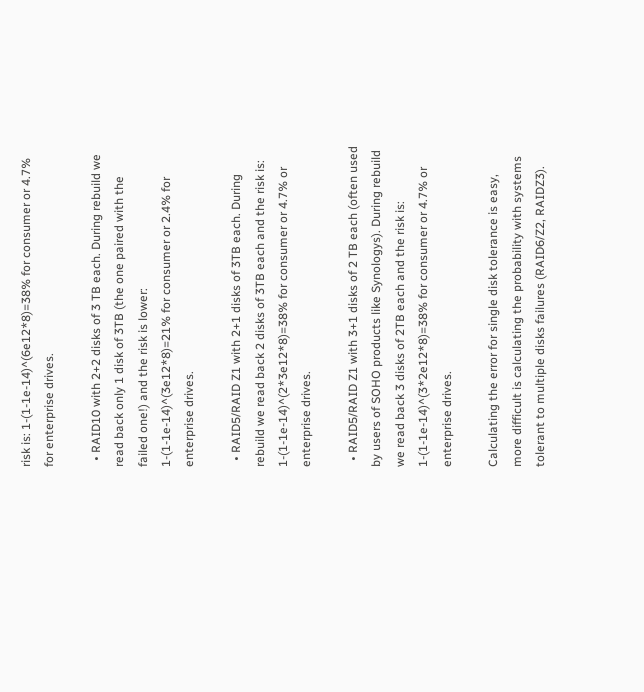risk is: 1-(1-1e-14)^(6e12*8)=38% for consumer or 4.7% for enterprise drives.

  • RAID10 with 2+2 disks of 3 TB each. During rebuild we read back only 1 disk of 3TB (the one paired with the failed one!) and the risk is lower: 1-(1-1e-14)^(3e12*8)=21% for consumer or 2.4% for enterprise drives.

  • RAID5/RAID Z1 with 2+1 disks of 3TB each. During rebuild we read back 2 disks of 3TB each and the risk is: 1-(1-1e-14)^(2*3e12*8)=38% for consumer or 4.7% or enterprise drives.

  • RAID5/RAID Z1 with 3+1 disks of 2 TB each (often used by users of SOHO products like Synologys). During rebuild we read back 3 disks of 2TB each and the risk is: 1-(1-1e-14)^(3*2e12*8)=38% for consumer or 4.7% or enterprise drives.

Calculating the error for single disk tolerance is easy, more difficult is calculating the probability with systems tolerant to multiple disks failures (RAID6/Z2, RAIDZ3).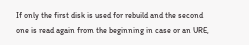If only the first disk is used for rebuild and the second one is read again from the beginning in case or an URE,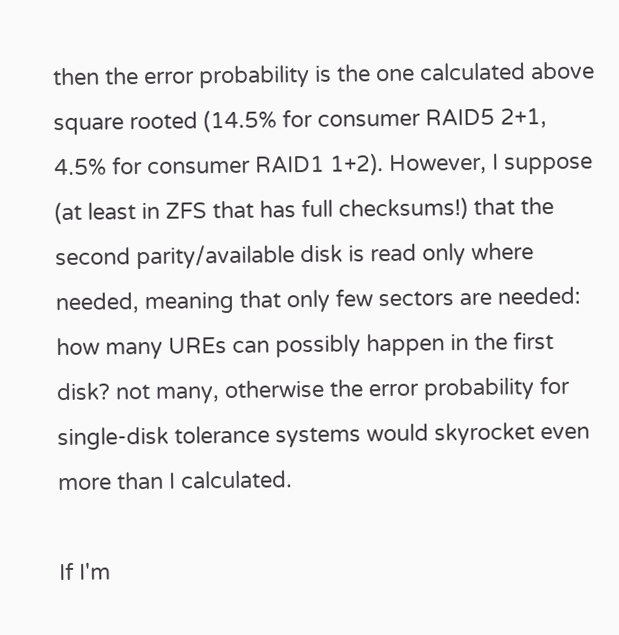then the error probability is the one calculated above square rooted (14.5% for consumer RAID5 2+1, 4.5% for consumer RAID1 1+2). However, I suppose (at least in ZFS that has full checksums!) that the second parity/available disk is read only where needed, meaning that only few sectors are needed: how many UREs can possibly happen in the first disk? not many, otherwise the error probability for single-disk tolerance systems would skyrocket even more than I calculated.

If I'm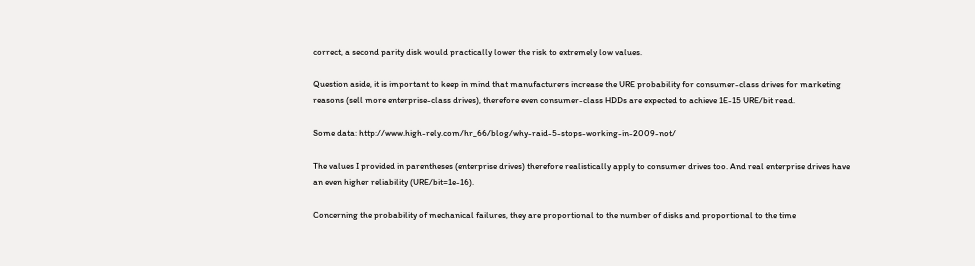correct, a second parity disk would practically lower the risk to extremely low values.

Question aside, it is important to keep in mind that manufacturers increase the URE probability for consumer-class drives for marketing reasons (sell more enterprise-class drives), therefore even consumer-class HDDs are expected to achieve 1E-15 URE/bit read.

Some data: http://www.high-rely.com/hr_66/blog/why-raid-5-stops-working-in-2009-not/

The values I provided in parentheses (enterprise drives) therefore realistically apply to consumer drives too. And real enterprise drives have an even higher reliability (URE/bit=1e-16).

Concerning the probability of mechanical failures, they are proportional to the number of disks and proportional to the time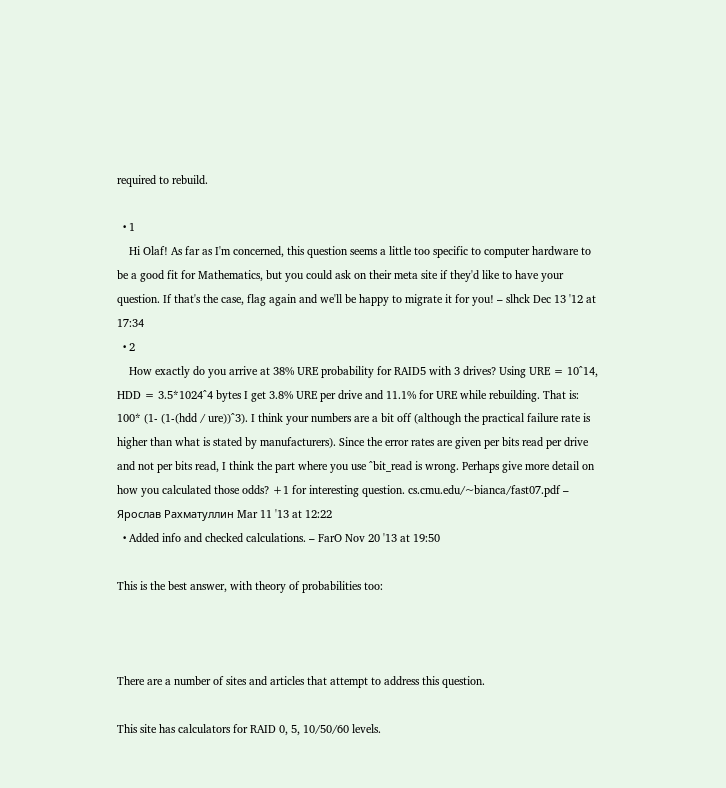required to rebuild.

  • 1
    Hi Olaf! As far as I'm concerned, this question seems a little too specific to computer hardware to be a good fit for Mathematics, but you could ask on their meta site if they'd like to have your question. If that's the case, flag again and we'll be happy to migrate it for you! – slhck Dec 13 '12 at 17:34
  • 2
    How exactly do you arrive at 38% URE probability for RAID5 with 3 drives? Using URE = 10^14, HDD = 3.5*1024^4 bytes I get 3.8% URE per drive and 11.1% for URE while rebuilding. That is: 100* (1- (1-(hdd / ure))^3). I think your numbers are a bit off (although the practical failure rate is higher than what is stated by manufacturers). Since the error rates are given per bits read per drive and not per bits read, I think the part where you use ^bit_read is wrong. Perhaps give more detail on how you calculated those odds? +1 for interesting question. cs.cmu.edu/~bianca/fast07.pdf – Ярослав Рахматуллин Mar 11 '13 at 12:22
  • Added info and checked calculations. – FarO Nov 20 '13 at 19:50

This is the best answer, with theory of probabilities too:



There are a number of sites and articles that attempt to address this question.

This site has calculators for RAID 0, 5, 10/50/60 levels.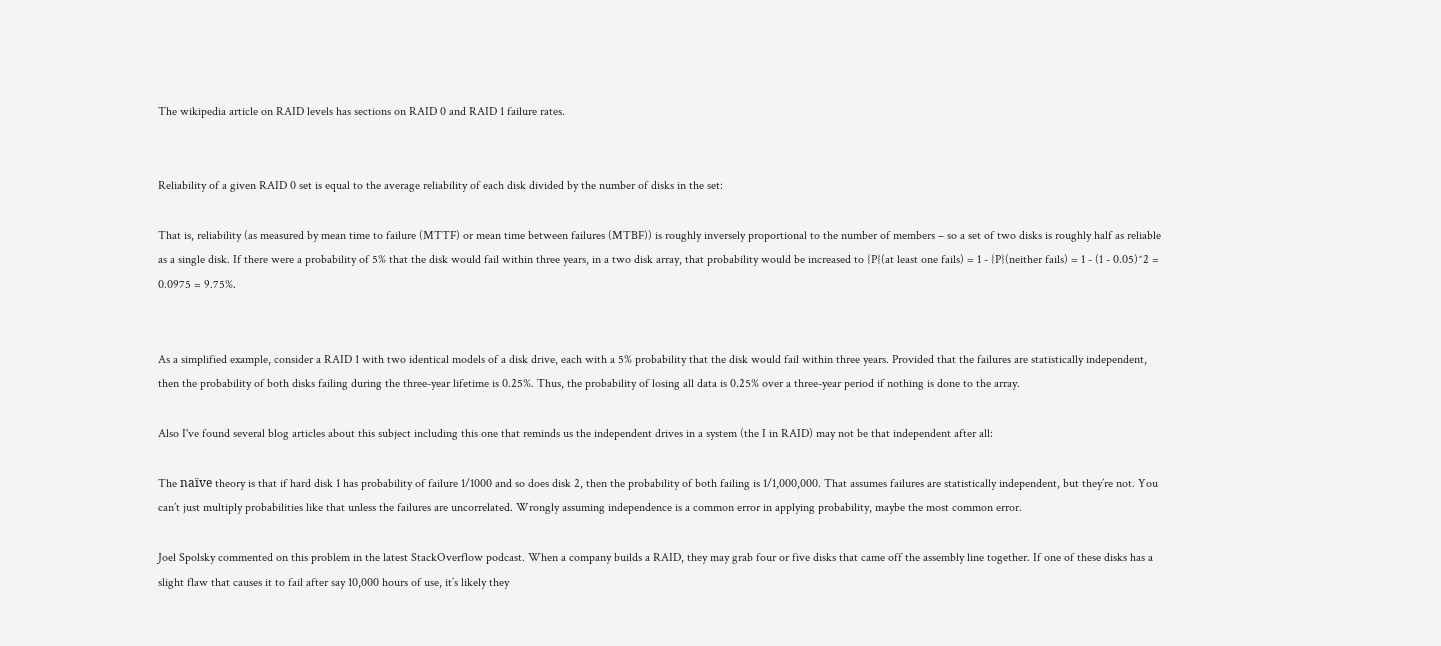The wikipedia article on RAID levels has sections on RAID 0 and RAID 1 failure rates.


Reliability of a given RAID 0 set is equal to the average reliability of each disk divided by the number of disks in the set:

That is, reliability (as measured by mean time to failure (MTTF) or mean time between failures (MTBF)) is roughly inversely proportional to the number of members – so a set of two disks is roughly half as reliable as a single disk. If there were a probability of 5% that the disk would fail within three years, in a two disk array, that probability would be increased to {P}(at least one fails) = 1 - {P}(neither fails) = 1 - (1 - 0.05)^2 = 0.0975 = 9.75%.


As a simplified example, consider a RAID 1 with two identical models of a disk drive, each with a 5% probability that the disk would fail within three years. Provided that the failures are statistically independent, then the probability of both disks failing during the three-year lifetime is 0.25%. Thus, the probability of losing all data is 0.25% over a three-year period if nothing is done to the array.

Also I've found several blog articles about this subject including this one that reminds us the independent drives in a system (the I in RAID) may not be that independent after all:

The naïve theory is that if hard disk 1 has probability of failure 1/1000 and so does disk 2, then the probability of both failing is 1/1,000,000. That assumes failures are statistically independent, but they’re not. You can’t just multiply probabilities like that unless the failures are uncorrelated. Wrongly assuming independence is a common error in applying probability, maybe the most common error.

Joel Spolsky commented on this problem in the latest StackOverflow podcast. When a company builds a RAID, they may grab four or five disks that came off the assembly line together. If one of these disks has a slight flaw that causes it to fail after say 10,000 hours of use, it’s likely they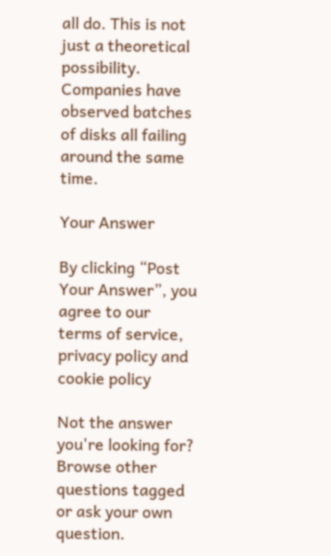all do. This is not just a theoretical possibility. Companies have observed batches of disks all failing around the same time.

Your Answer

By clicking “Post Your Answer”, you agree to our terms of service, privacy policy and cookie policy

Not the answer you're looking for? Browse other questions tagged or ask your own question.